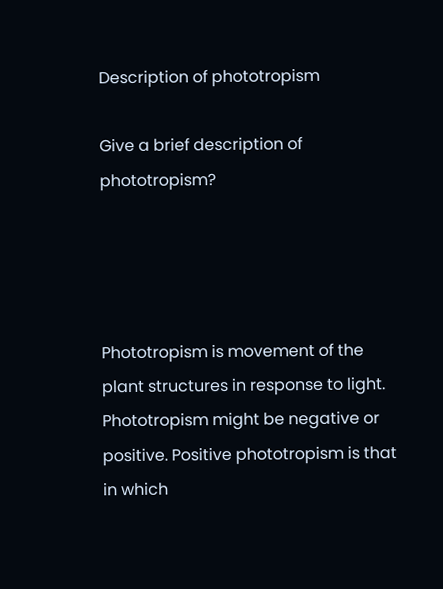Description of phototropism

Give a brief description of phototropism?




Phototropism is movement of the plant structures in response to light. Phototropism might be negative or positive. Positive phototropism is that in which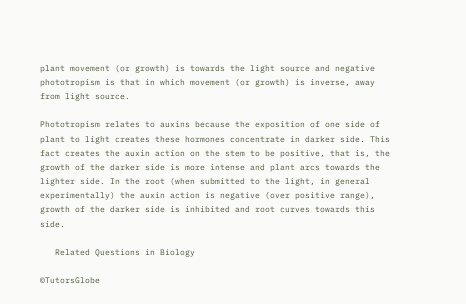plant movement (or growth) is towards the light source and negative phototropism is that in which movement (or growth) is inverse, away from light source.

Phototropism relates to auxins because the exposition of one side of plant to light creates these hormones concentrate in darker side. This fact creates the auxin action on the stem to be positive, that is, the growth of the darker side is more intense and plant arcs towards the lighter side. In the root (when submitted to the light, in general experimentally) the auxin action is negative (over positive range), growth of the darker side is inhibited and root curves towards this side.

   Related Questions in Biology

©TutorsGlobe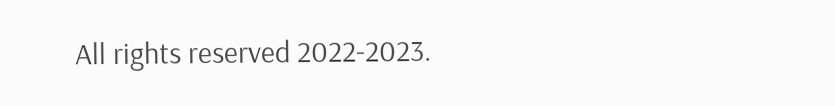All rights reserved 2022-2023.